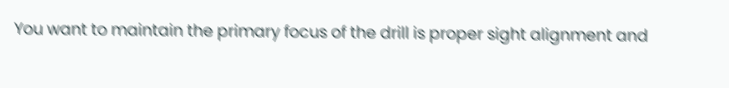You want to maintain the primary focus of the drill is proper sight alignment and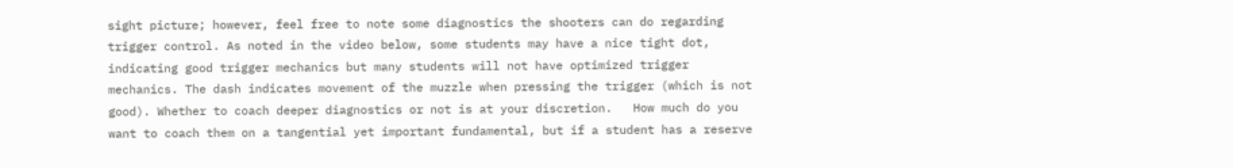sight picture; however, feel free to note some diagnostics the shooters can do regarding trigger control. As noted in the video below, some students may have a nice tight dot, indicating good trigger mechanics but many students will not have optimized trigger mechanics. The dash indicates movement of the muzzle when pressing the trigger (which is not good). Whether to coach deeper diagnostics or not is at your discretion.   How much do you want to coach them on a tangential yet important fundamental, but if a student has a reserve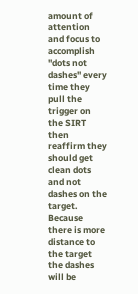amount of attention and focus to accomplish "dots not dashes" every time they pull the trigger on the SIRT then reaffirm they should get clean dots and not dashes on the target.  Because there is more distance to the target the dashes will be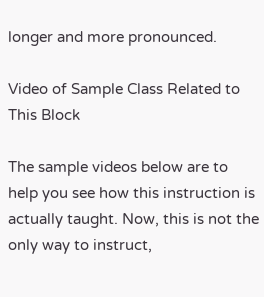longer and more pronounced.

Video of Sample Class Related to This Block

The sample videos below are to help you see how this instruction is actually taught. Now, this is not the only way to instruct,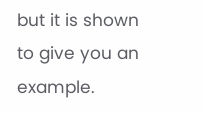but it is shown to give you an example.